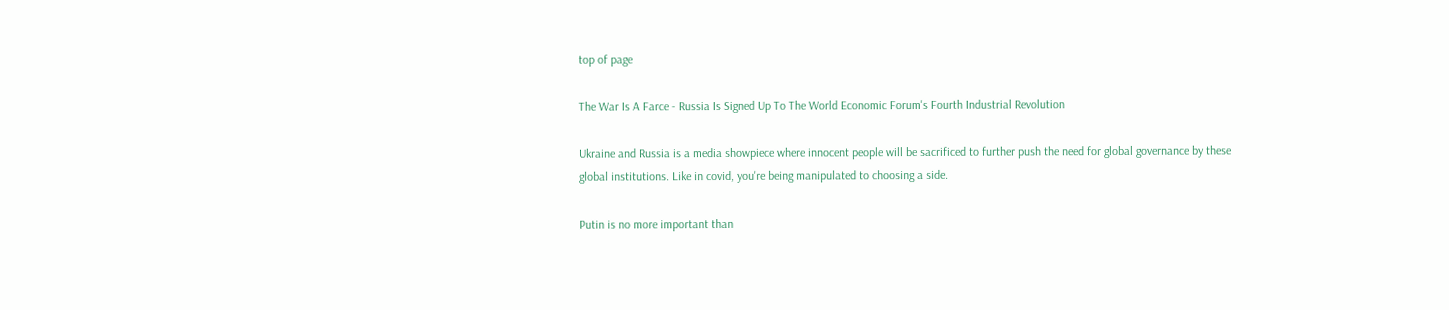top of page

The War Is A Farce - Russia Is Signed Up To The World Economic Forum's Fourth Industrial Revolution

Ukraine and Russia is a media showpiece where innocent people will be sacrificed to further push the need for global governance by these global institutions. Like in covid, you're being manipulated to choosing a side.

Putin is no more important than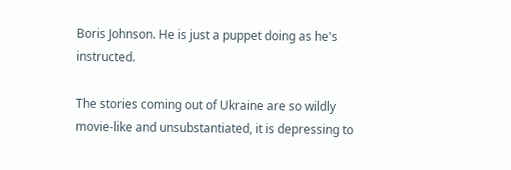Boris Johnson. He is just a puppet doing as he's instructed.

The stories coming out of Ukraine are so wildly movie-like and unsubstantiated, it is depressing to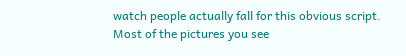watch people actually fall for this obvious script. Most of the pictures you see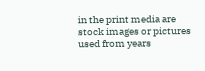in the print media are stock images or pictures used from years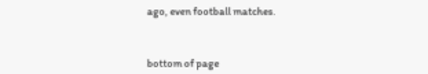ago, even football matches.



bottom of page